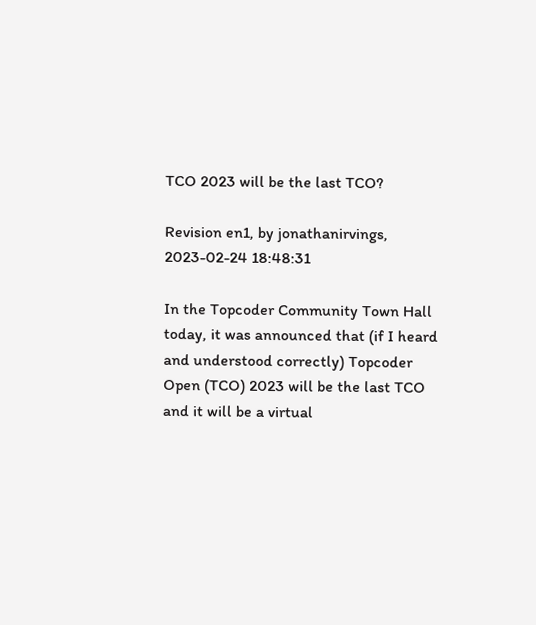TCO 2023 will be the last TCO?

Revision en1, by jonathanirvings, 2023-02-24 18:48:31

In the Topcoder Community Town Hall today, it was announced that (if I heard and understood correctly) Topcoder Open (TCO) 2023 will be the last TCO and it will be a virtual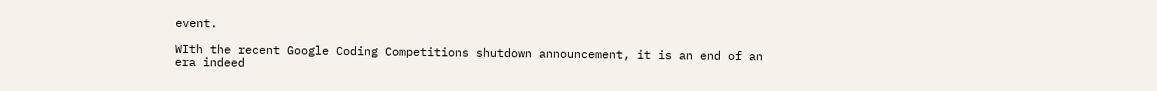event.

WIth the recent Google Coding Competitions shutdown announcement, it is an end of an era indeed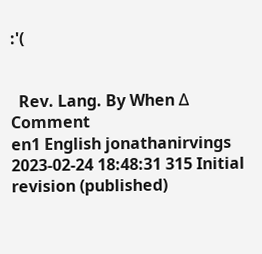:'(


  Rev. Lang. By When Δ Comment
en1 English jonathanirvings 2023-02-24 18:48:31 315 Initial revision (published)